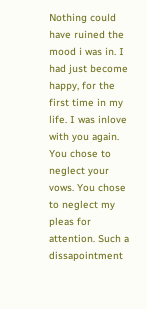Nothing could have ruined the mood i was in. I had just become happy, for the first time in my life. I was inlove with you again. You chose to neglect your vows. You chose to neglect my pleas for attention. Such a dissapointment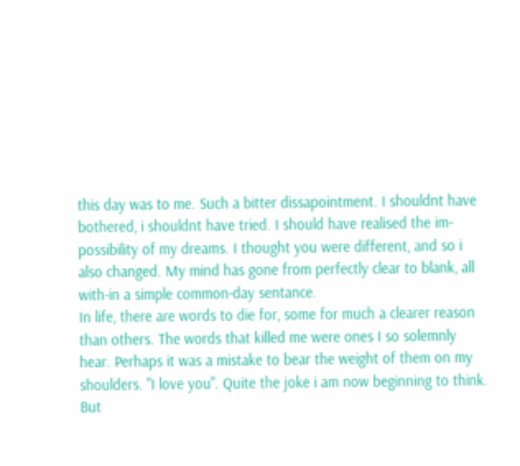this day was to me. Such a bitter dissapointment. I shouldnt have bothered, i shouldnt have tried. I should have realised the im-possibility of my dreams. I thought you were different, and so i also changed. My mind has gone from perfectly clear to blank, all with-in a simple common-day sentance.
In life, there are words to die for, some for much a clearer reason than others. The words that killed me were ones I so solemnly hear. Perhaps it was a mistake to bear the weight of them on my shoulders. "I love you". Quite the joke i am now beginning to think. But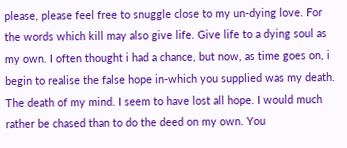please, please feel free to snuggle close to my un-dying love. For the words which kill may also give life. Give life to a dying soul as my own. I often thought i had a chance, but now, as time goes on, i begin to realise the false hope in-which you supplied was my death. The death of my mind. I seem to have lost all hope. I would much rather be chased than to do the deed on my own. You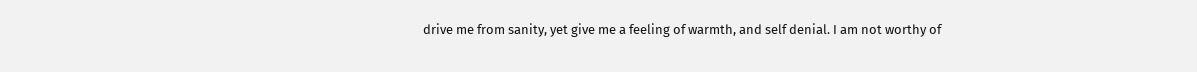drive me from sanity, yet give me a feeling of warmth, and self denial. I am not worthy of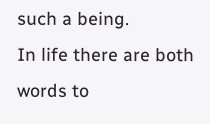such a being.
In life there are both words to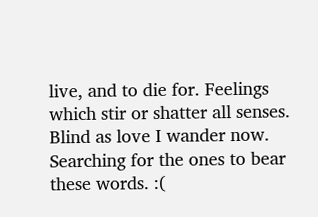live, and to die for. Feelings which stir or shatter all senses. Blind as love I wander now. Searching for the ones to bear these words. :(